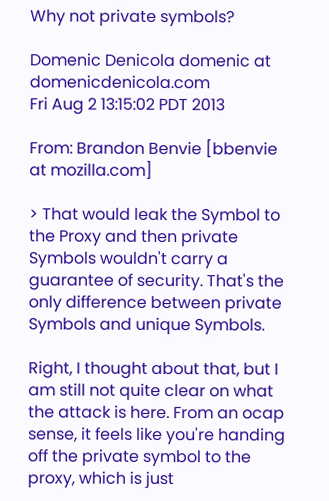Why not private symbols?

Domenic Denicola domenic at domenicdenicola.com
Fri Aug 2 13:15:02 PDT 2013

From: Brandon Benvie [bbenvie at mozilla.com]

> That would leak the Symbol to the Proxy and then private Symbols wouldn't carry a guarantee of security. That's the only difference between private Symbols and unique Symbols.

Right, I thought about that, but I am still not quite clear on what the attack is here. From an ocap sense, it feels like you're handing off the private symbol to the proxy, which is just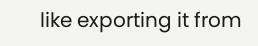like exporting it from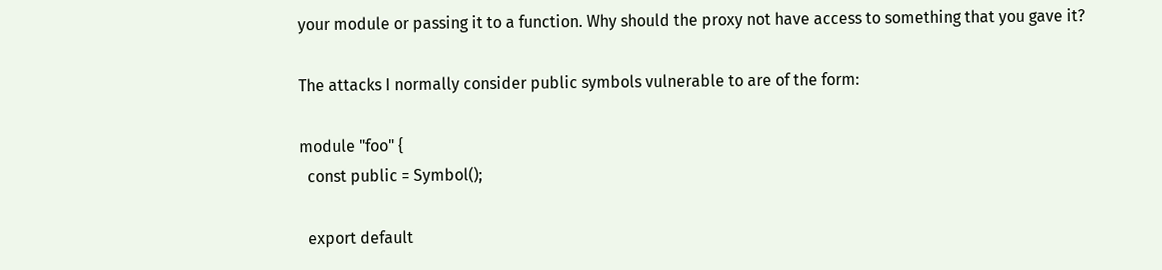your module or passing it to a function. Why should the proxy not have access to something that you gave it?

The attacks I normally consider public symbols vulnerable to are of the form:

module "foo" {
  const public = Symbol();

  export default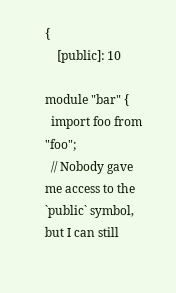{
    [public]: 10

module "bar" {
  import foo from "foo";
  // Nobody gave me access to the `public` symbol, but I can still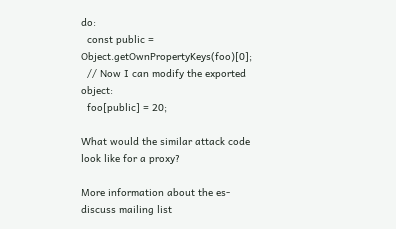do:
  const public = Object.getOwnPropertyKeys(foo)[0];
  // Now I can modify the exported object:
  foo[public] = 20;

What would the similar attack code look like for a proxy?

More information about the es-discuss mailing list